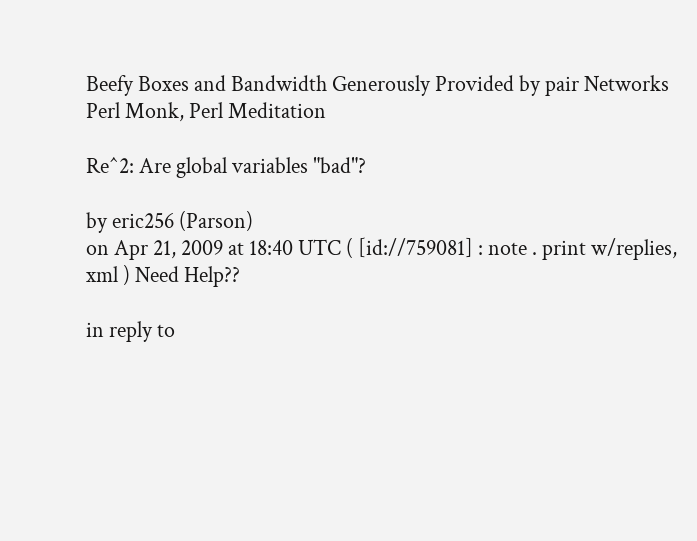Beefy Boxes and Bandwidth Generously Provided by pair Networks
Perl Monk, Perl Meditation

Re^2: Are global variables "bad"?

by eric256 (Parson)
on Apr 21, 2009 at 18:40 UTC ( [id://759081] : note . print w/replies, xml ) Need Help??

in reply to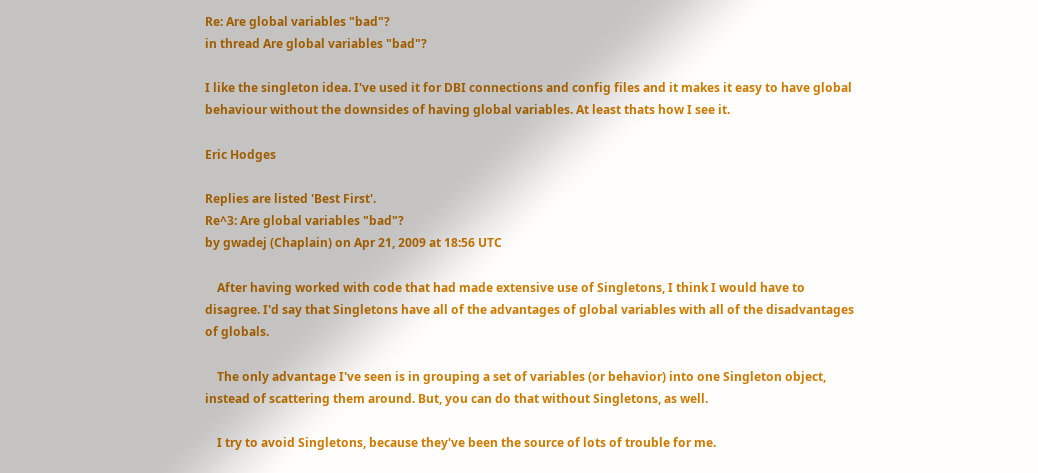Re: Are global variables "bad"?
in thread Are global variables "bad"?

I like the singleton idea. I've used it for DBI connections and config files and it makes it easy to have global behaviour without the downsides of having global variables. At least thats how I see it.

Eric Hodges

Replies are listed 'Best First'.
Re^3: Are global variables "bad"?
by gwadej (Chaplain) on Apr 21, 2009 at 18:56 UTC

    After having worked with code that had made extensive use of Singletons, I think I would have to disagree. I'd say that Singletons have all of the advantages of global variables with all of the disadvantages of globals.

    The only advantage I've seen is in grouping a set of variables (or behavior) into one Singleton object, instead of scattering them around. But, you can do that without Singletons, as well.

    I try to avoid Singletons, because they've been the source of lots of trouble for me.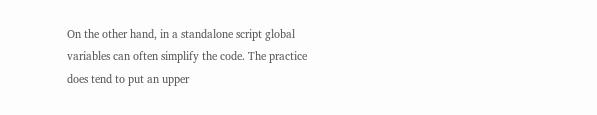On the other hand, in a standalone script global variables can often simplify the code. The practice does tend to put an upper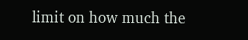limit on how much the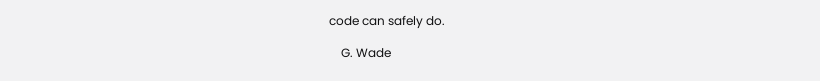code can safely do.

    G. Wade